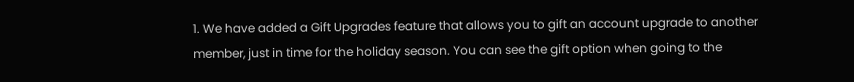1. We have added a Gift Upgrades feature that allows you to gift an account upgrade to another member, just in time for the holiday season. You can see the gift option when going to the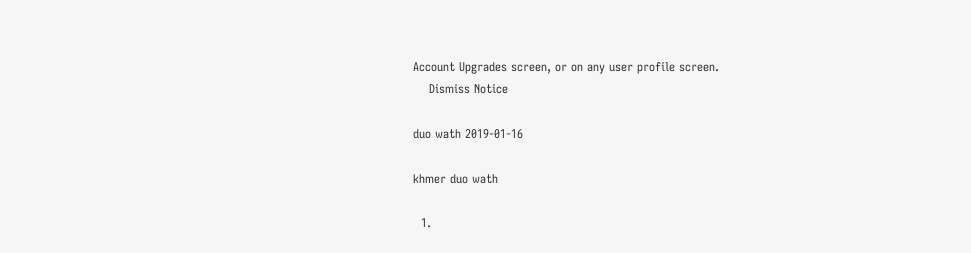Account Upgrades screen, or on any user profile screen.
    Dismiss Notice

duo wath 2019-01-16

khmer duo wath

  1.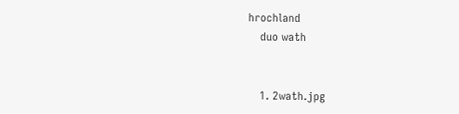hrochland
    duo wath


    1. 2wath.jpg